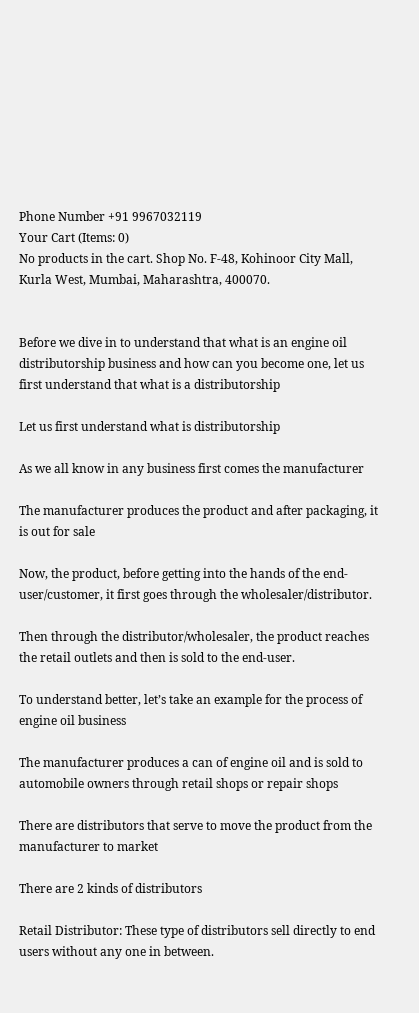Phone Number +91 9967032119
Your Cart (Items: 0)
No products in the cart. Shop No. F-48, Kohinoor City Mall, Kurla West, Mumbai, Maharashtra, 400070.


Before we dive in to understand that what is an engine oil distributorship business and how can you become one, let us first understand that what is a distributorship

Let us first understand what is distributorship

As we all know in any business first comes the manufacturer

The manufacturer produces the product and after packaging, it is out for sale

Now, the product, before getting into the hands of the end-user/customer, it first goes through the wholesaler/distributor.

Then through the distributor/wholesaler, the product reaches the retail outlets and then is sold to the end-user.

To understand better, let’s take an example for the process of engine oil business

The manufacturer produces a can of engine oil and is sold to automobile owners through retail shops or repair shops

There are distributors that serve to move the product from the manufacturer to market

There are 2 kinds of distributors

Retail Distributor: These type of distributors sell directly to end users without any one in between.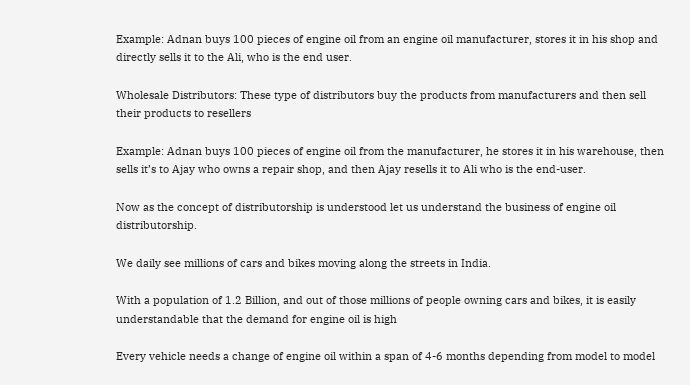Example: Adnan buys 100 pieces of engine oil from an engine oil manufacturer, stores it in his shop and directly sells it to the Ali, who is the end user.

Wholesale Distributors: These type of distributors buy the products from manufacturers and then sell their products to resellers

Example: Adnan buys 100 pieces of engine oil from the manufacturer, he stores it in his warehouse, then sells it’s to Ajay who owns a repair shop, and then Ajay resells it to Ali who is the end-user.

Now as the concept of distributorship is understood let us understand the business of engine oil distributorship.

We daily see millions of cars and bikes moving along the streets in India.

With a population of 1.2 Billion, and out of those millions of people owning cars and bikes, it is easily understandable that the demand for engine oil is high

Every vehicle needs a change of engine oil within a span of 4-6 months depending from model to model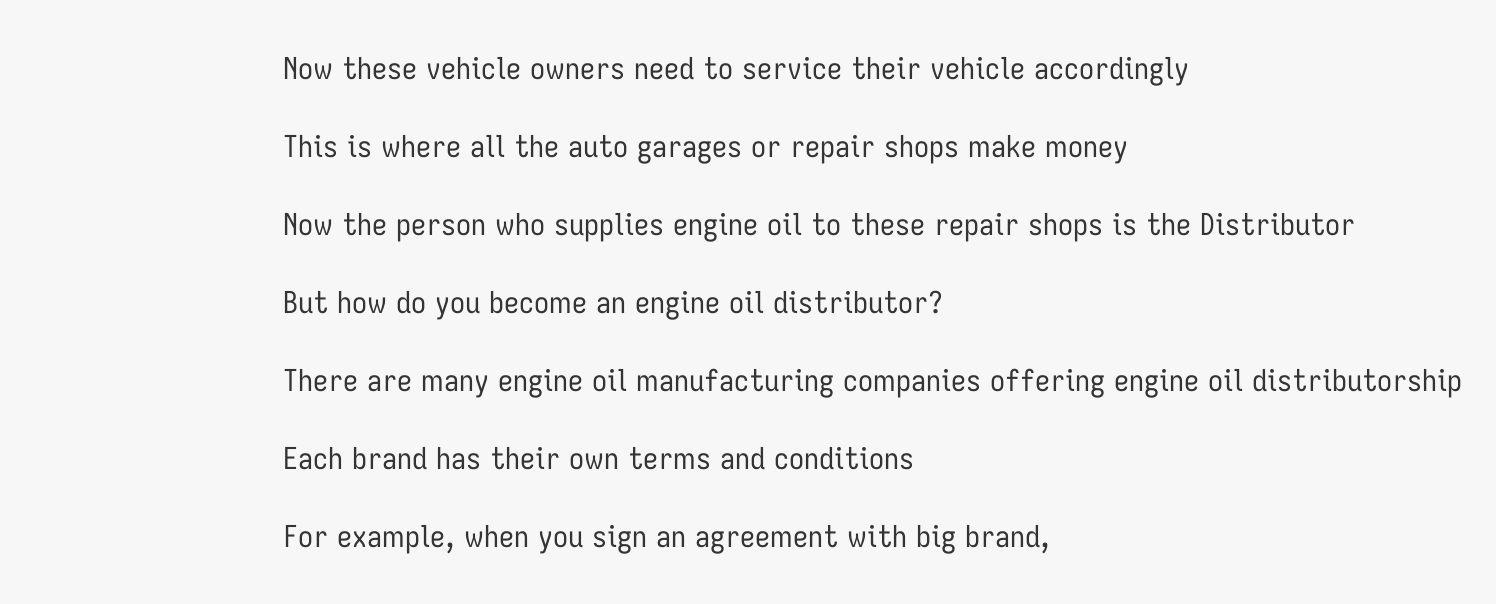Now these vehicle owners need to service their vehicle accordingly

This is where all the auto garages or repair shops make money

Now the person who supplies engine oil to these repair shops is the Distributor

But how do you become an engine oil distributor?

There are many engine oil manufacturing companies offering engine oil distributorship

Each brand has their own terms and conditions

For example, when you sign an agreement with big brand,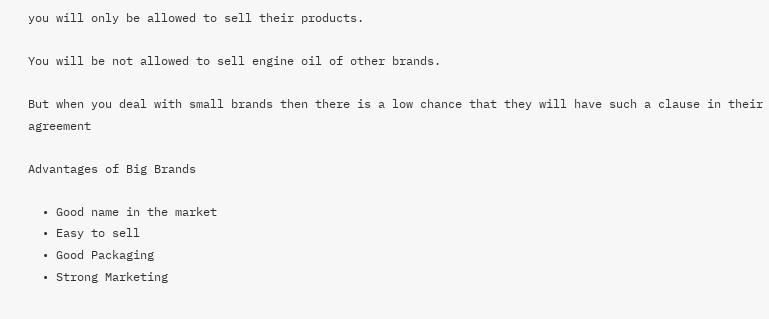you will only be allowed to sell their products.

You will be not allowed to sell engine oil of other brands.

But when you deal with small brands then there is a low chance that they will have such a clause in their agreement

Advantages of Big Brands

  • Good name in the market
  • Easy to sell
  • Good Packaging
  • Strong Marketing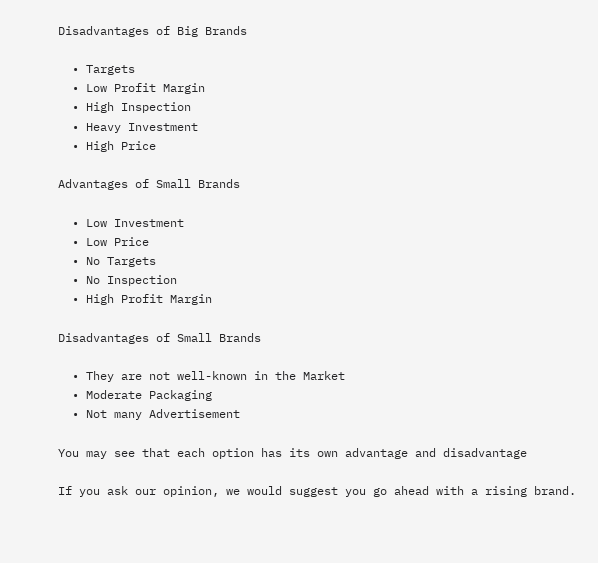Disadvantages of Big Brands

  • Targets
  • Low Profit Margin
  • High Inspection
  • Heavy Investment
  • High Price

Advantages of Small Brands

  • Low Investment
  • Low Price
  • No Targets
  • No Inspection
  • High Profit Margin

Disadvantages of Small Brands

  • They are not well-known in the Market
  • Moderate Packaging
  • Not many Advertisement

You may see that each option has its own advantage and disadvantage

If you ask our opinion, we would suggest you go ahead with a rising brand.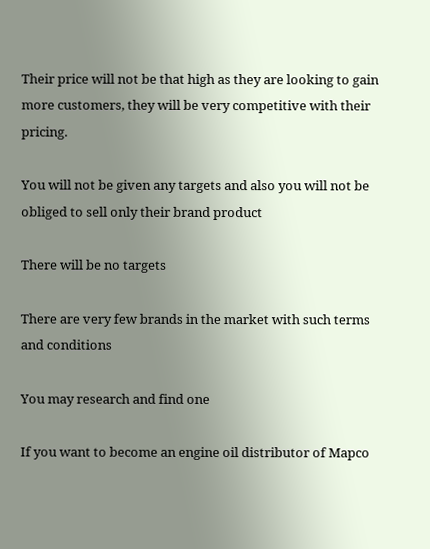Their price will not be that high as they are looking to gain more customers, they will be very competitive with their pricing.

You will not be given any targets and also you will not be obliged to sell only their brand product

There will be no targets

There are very few brands in the market with such terms and conditions

You may research and find one

If you want to become an engine oil distributor of Mapco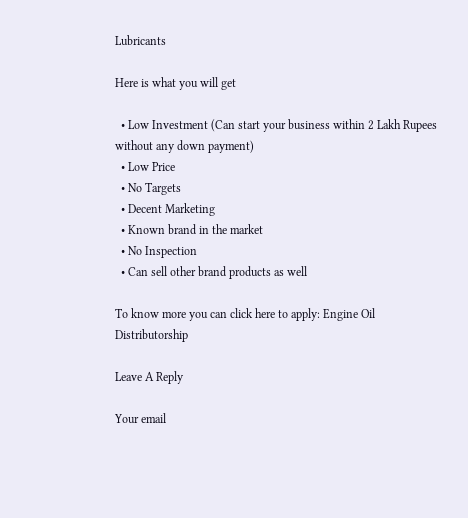Lubricants

Here is what you will get

  • Low Investment (Can start your business within 2 Lakh Rupees without any down payment)
  • Low Price
  • No Targets
  • Decent Marketing
  • Known brand in the market
  • No Inspection
  • Can sell other brand products as well

To know more you can click here to apply: Engine Oil Distributorship

Leave A Reply

Your email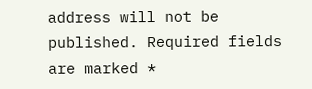address will not be published. Required fields are marked *